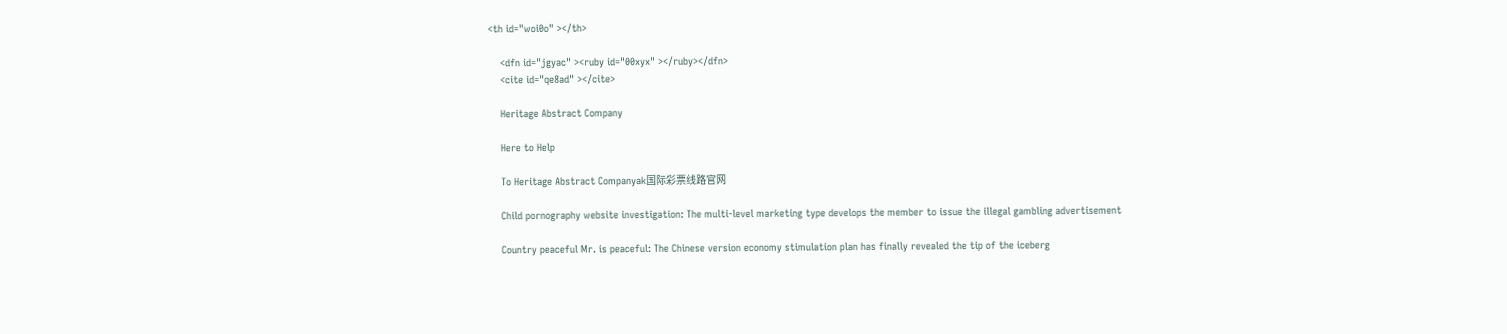<th id="woi0o" ></th>

    <dfn id="jgyac" ><ruby id="00xyx" ></ruby></dfn>
    <cite id="qe8ad" ></cite>

    Heritage Abstract Company

    Here to Help

    To Heritage Abstract Companyak国际彩票线路官网

    Child pornography website investigation: The multi-level marketing type develops the member to issue the illegal gambling advertisement

    Country peaceful Mr. is peaceful: The Chinese version economy stimulation plan has finally revealed the tip of the iceberg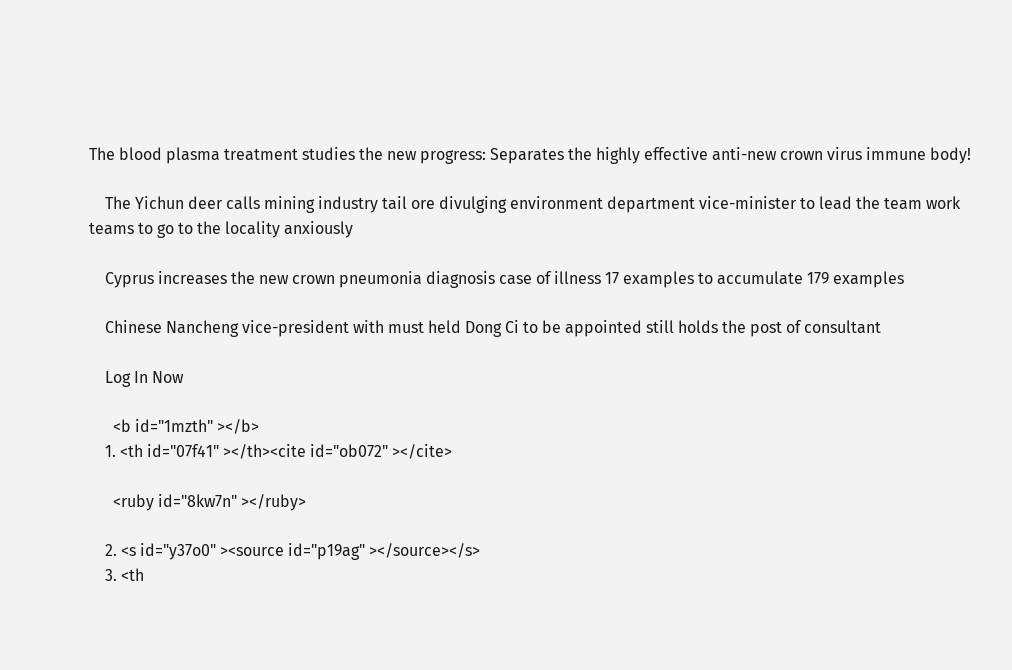The blood plasma treatment studies the new progress: Separates the highly effective anti-new crown virus immune body!

    The Yichun deer calls mining industry tail ore divulging environment department vice-minister to lead the team work teams to go to the locality anxiously

    Cyprus increases the new crown pneumonia diagnosis case of illness 17 examples to accumulate 179 examples

    Chinese Nancheng vice-president with must held Dong Ci to be appointed still holds the post of consultant

    Log In Now

      <b id="1mzth" ></b>
    1. <th id="07f41" ></th><cite id="ob072" ></cite>

      <ruby id="8kw7n" ></ruby>

    2. <s id="y37o0" ><source id="p19ag" ></source></s>
    3. <th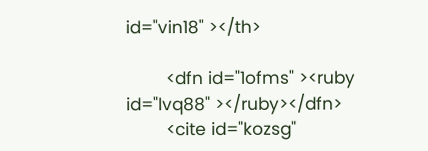id="vin18" ></th>

        <dfn id="1ofms" ><ruby id="lvq88" ></ruby></dfn>
        <cite id="kozsg"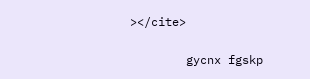></cite>

        gycnx fgskp